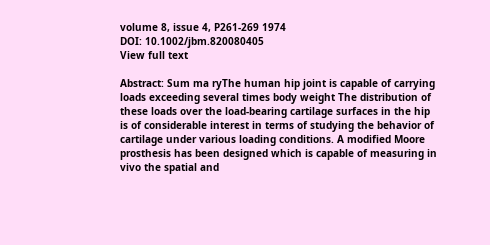volume 8, issue 4, P261-269 1974
DOI: 10.1002/jbm.820080405
View full text

Abstract: Sum ma ryThe human hip joint is capable of carrying loads exceeding several times body weight The distribution of these loads over the load-bearing cartilage surfaces in the hip is of considerable interest in terms of studying the behavior of cartilage under various loading conditions. A modified Moore prosthesis has been designed which is capable of measuring in vivo the spatial and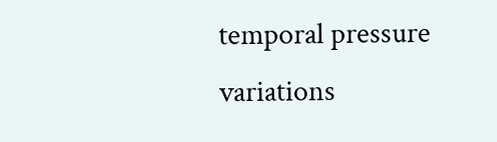temporal pressure variations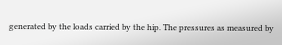generated by the loads carried by the hip. The pressures as measured by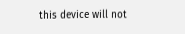this device will not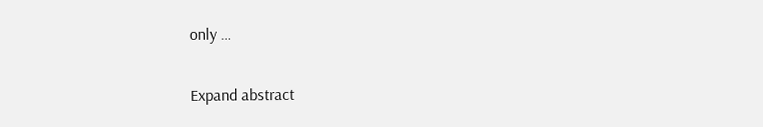only …

Expand abstract